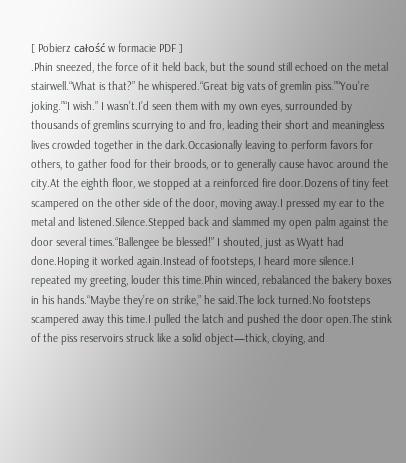[ Pobierz całość w formacie PDF ]
.Phin sneezed, the force of it held back, but the sound still echoed on the metal stairwell.“What is that?” he whispered.“Great big vats of gremlin piss.”“You’re joking.”“I wish.” I wasn’t.I’d seen them with my own eyes, surrounded by thousands of gremlins scurrying to and fro, leading their short and meaningless lives crowded together in the dark.Occasionally leaving to perform favors for others, to gather food for their broods, or to generally cause havoc around the city.At the eighth floor, we stopped at a reinforced fire door.Dozens of tiny feet scampered on the other side of the door, moving away.I pressed my ear to the metal and listened.Silence.Stepped back and slammed my open palm against the door several times.“Ballengee be blessed!” I shouted, just as Wyatt had done.Hoping it worked again.Instead of footsteps, I heard more silence.I repeated my greeting, louder this time.Phin winced, rebalanced the bakery boxes in his hands.“Maybe they’re on strike,” he said.The lock turned.No footsteps scampered away this time.I pulled the latch and pushed the door open.The stink of the piss reservoirs struck like a solid object—thick, cloying, and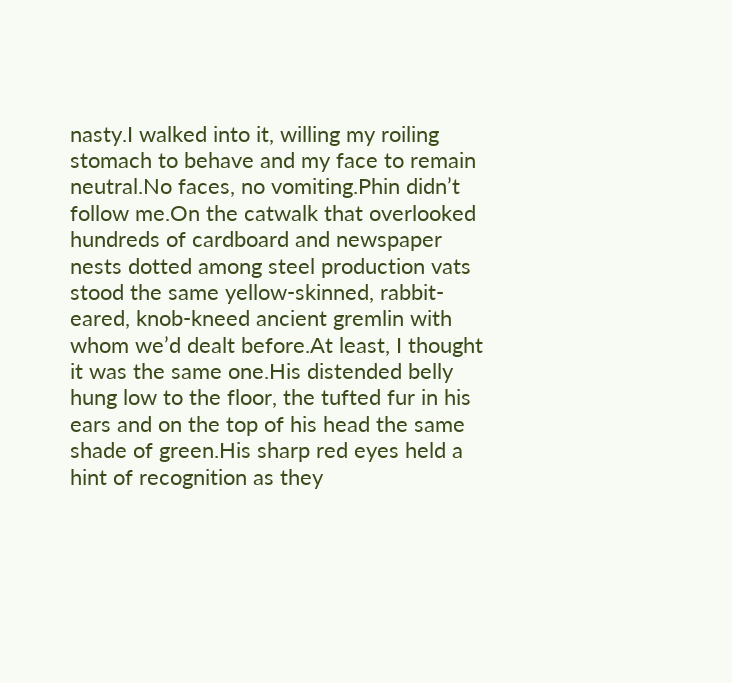nasty.I walked into it, willing my roiling stomach to behave and my face to remain neutral.No faces, no vomiting.Phin didn’t follow me.On the catwalk that overlooked hundreds of cardboard and newspaper nests dotted among steel production vats stood the same yellow-skinned, rabbit-eared, knob-kneed ancient gremlin with whom we’d dealt before.At least, I thought it was the same one.His distended belly hung low to the floor, the tufted fur in his ears and on the top of his head the same shade of green.His sharp red eyes held a hint of recognition as they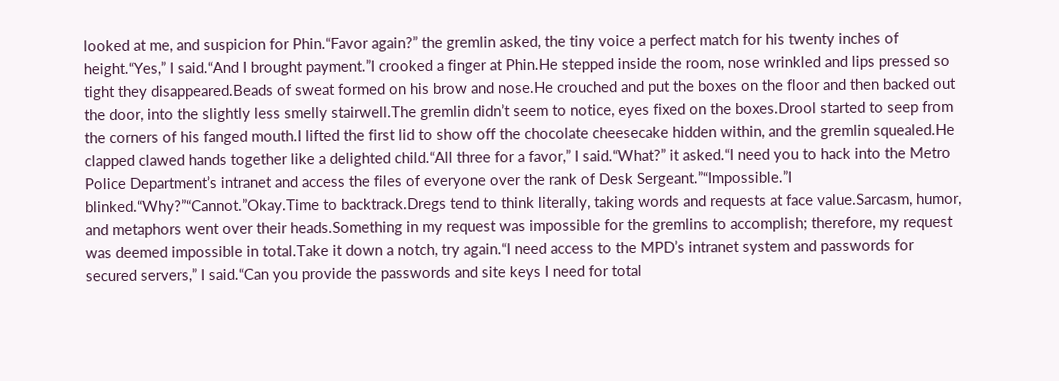looked at me, and suspicion for Phin.“Favor again?” the gremlin asked, the tiny voice a perfect match for his twenty inches of height.“Yes,” I said.“And I brought payment.”I crooked a finger at Phin.He stepped inside the room, nose wrinkled and lips pressed so tight they disappeared.Beads of sweat formed on his brow and nose.He crouched and put the boxes on the floor and then backed out the door, into the slightly less smelly stairwell.The gremlin didn’t seem to notice, eyes fixed on the boxes.Drool started to seep from the corners of his fanged mouth.I lifted the first lid to show off the chocolate cheesecake hidden within, and the gremlin squealed.He clapped clawed hands together like a delighted child.“All three for a favor,” I said.“What?” it asked.“I need you to hack into the Metro Police Department’s intranet and access the files of everyone over the rank of Desk Sergeant.”“Impossible.”I blinked.“Why?”“Cannot.”Okay.Time to backtrack.Dregs tend to think literally, taking words and requests at face value.Sarcasm, humor, and metaphors went over their heads.Something in my request was impossible for the gremlins to accomplish; therefore, my request was deemed impossible in total.Take it down a notch, try again.“I need access to the MPD’s intranet system and passwords for secured servers,” I said.“Can you provide the passwords and site keys I need for total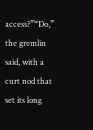access?”“Do,” the gremlin said, with a curt nod that set its long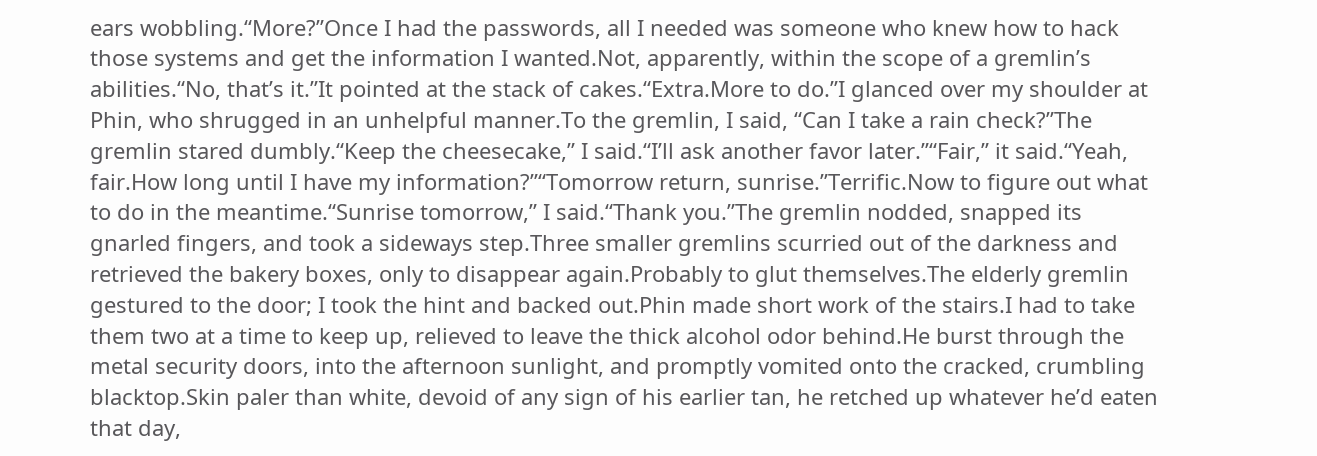ears wobbling.“More?”Once I had the passwords, all I needed was someone who knew how to hack those systems and get the information I wanted.Not, apparently, within the scope of a gremlin’s abilities.“No, that’s it.”It pointed at the stack of cakes.“Extra.More to do.”I glanced over my shoulder at Phin, who shrugged in an unhelpful manner.To the gremlin, I said, “Can I take a rain check?”The gremlin stared dumbly.“Keep the cheesecake,” I said.“I’ll ask another favor later.”“Fair,” it said.“Yeah, fair.How long until I have my information?”“Tomorrow return, sunrise.”Terrific.Now to figure out what to do in the meantime.“Sunrise tomorrow,” I said.“Thank you.”The gremlin nodded, snapped its gnarled fingers, and took a sideways step.Three smaller gremlins scurried out of the darkness and retrieved the bakery boxes, only to disappear again.Probably to glut themselves.The elderly gremlin gestured to the door; I took the hint and backed out.Phin made short work of the stairs.I had to take them two at a time to keep up, relieved to leave the thick alcohol odor behind.He burst through the metal security doors, into the afternoon sunlight, and promptly vomited onto the cracked, crumbling blacktop.Skin paler than white, devoid of any sign of his earlier tan, he retched up whatever he’d eaten that day,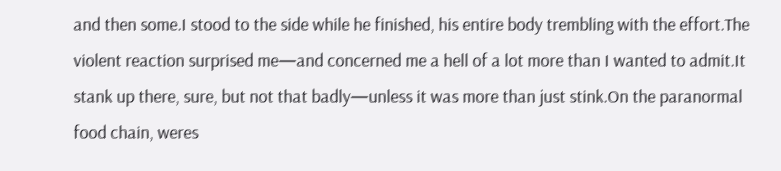and then some.I stood to the side while he finished, his entire body trembling with the effort.The violent reaction surprised me—and concerned me a hell of a lot more than I wanted to admit.It stank up there, sure, but not that badly—unless it was more than just stink.On the paranormal food chain, weres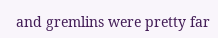and gremlins were pretty far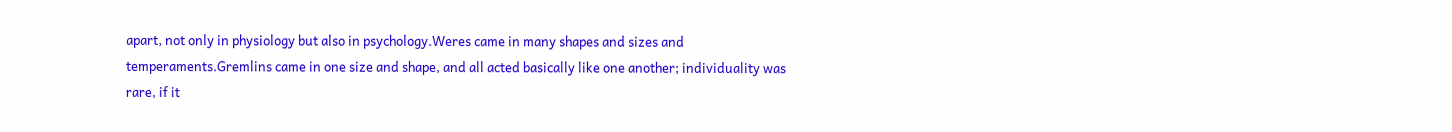apart, not only in physiology but also in psychology.Weres came in many shapes and sizes and temperaments.Gremlins came in one size and shape, and all acted basically like one another; individuality was rare, if it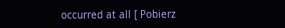occurred at all [ Pobierz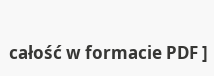całość w formacie PDF ]